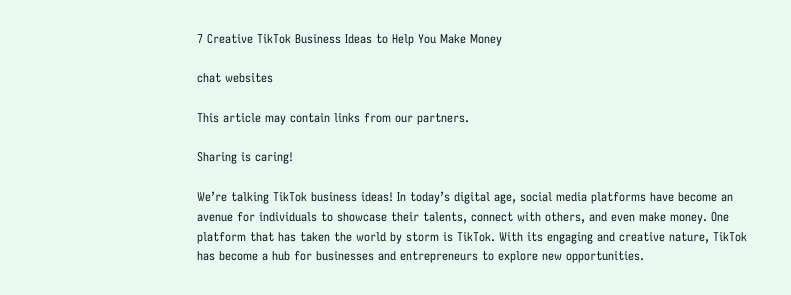7 Creative TikTok Business Ideas to Help You Make Money

chat websites

This article may contain links from our partners.

Sharing is caring!

We’re talking TikTok business ideas! In today’s digital age, social media platforms have become an avenue for individuals to showcase their talents, connect with others, and even make money. One platform that has taken the world by storm is TikTok. With its engaging and creative nature, TikTok has become a hub for businesses and entrepreneurs to explore new opportunities.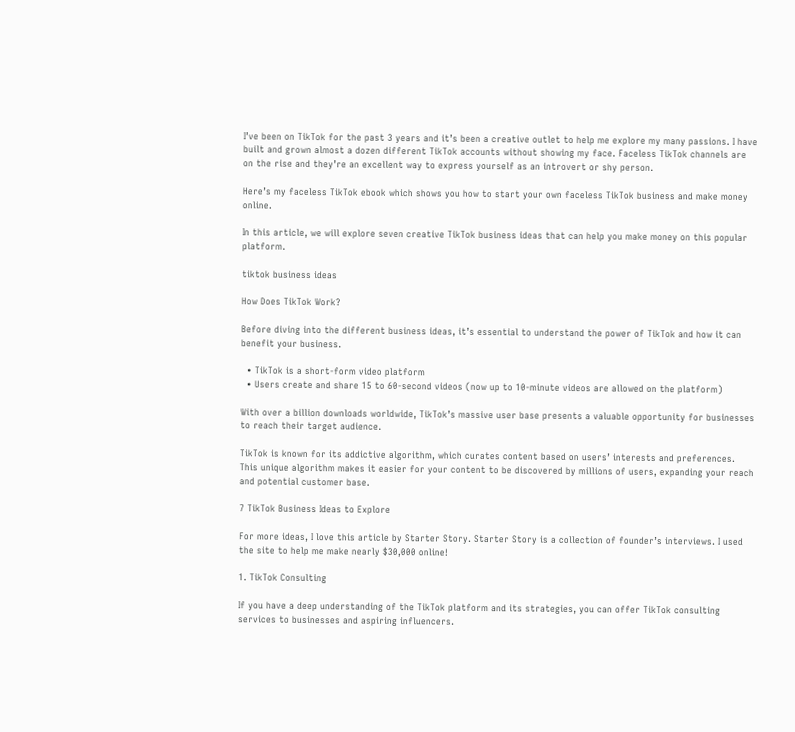I’ve been on TikTok for the past 3 years and it’s been a creative outlet to help me explore my many passions. I have built and grown almost a dozen different TikTok accounts without showing my face. Faceless TikTok channels are on the rise and they’re an excellent way to express yourself as an introvert or shy person.

Here’s my faceless TikTok ebook which shows you how to start your own faceless TikTok business and make money online.

In this article, we will explore seven creative TikTok business ideas that can help you make money on this popular platform.

tiktok business ideas

How Does TikTok Work?

Before diving into the different business ideas, it’s essential to understand the power of TikTok and how it can benefit your business.

  • TikTok is a short-form video platform
  • Users create and share 15 to 60-second videos (now up to 10-minute videos are allowed on the platform)

With over a billion downloads worldwide, TikTok’s massive user base presents a valuable opportunity for businesses to reach their target audience.

TikTok is known for its addictive algorithm, which curates content based on users’ interests and preferences. This unique algorithm makes it easier for your content to be discovered by millions of users, expanding your reach and potential customer base.

7 TikTok Business Ideas to Explore

For more ideas, I love this article by Starter Story. Starter Story is a collection of founder’s interviews. I used the site to help me make nearly $30,000 online!

1. TikTok Consulting

If you have a deep understanding of the TikTok platform and its strategies, you can offer TikTok consulting services to businesses and aspiring influencers.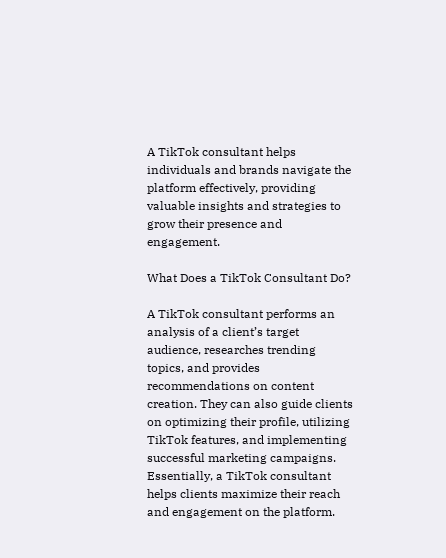A TikTok consultant helps individuals and brands navigate the platform effectively, providing valuable insights and strategies to grow their presence and engagement.

What Does a TikTok Consultant Do?

A TikTok consultant performs an analysis of a client’s target audience, researches trending topics, and provides recommendations on content creation. They can also guide clients on optimizing their profile, utilizing TikTok features, and implementing successful marketing campaigns. Essentially, a TikTok consultant helps clients maximize their reach and engagement on the platform.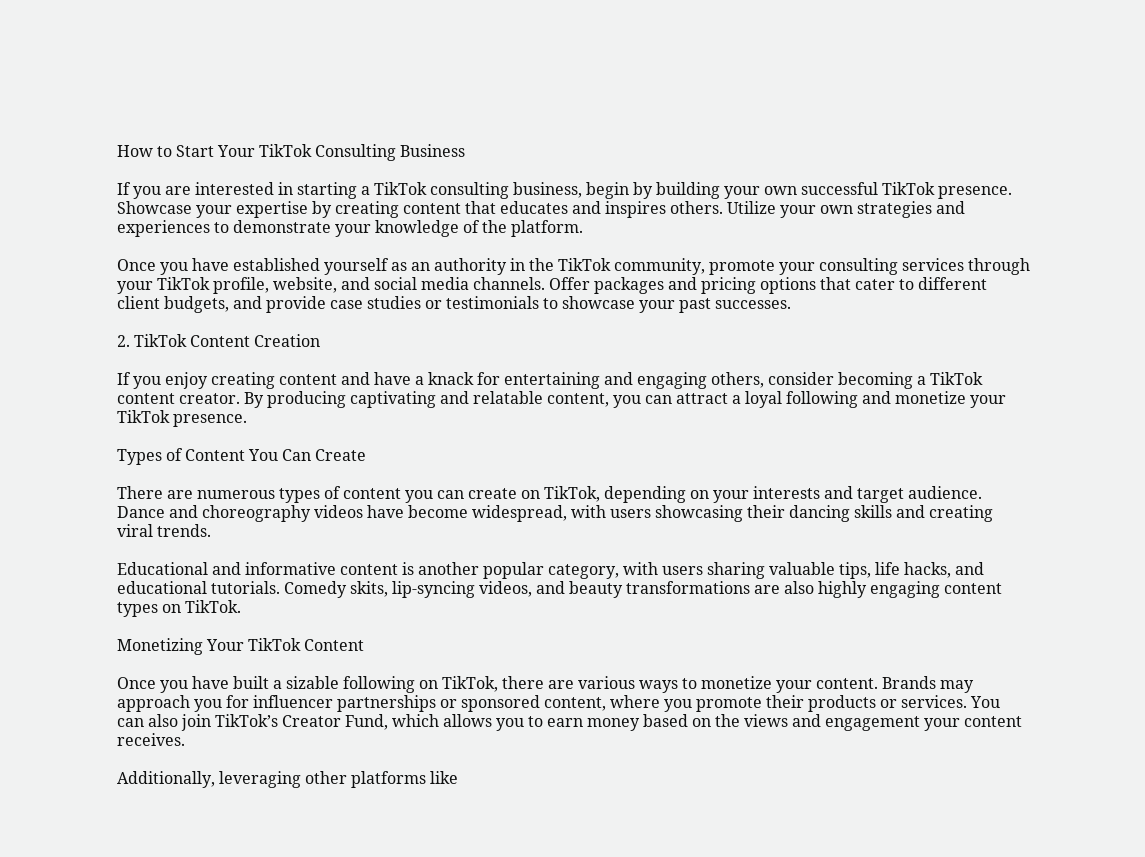How to Start Your TikTok Consulting Business

If you are interested in starting a TikTok consulting business, begin by building your own successful TikTok presence. Showcase your expertise by creating content that educates and inspires others. Utilize your own strategies and experiences to demonstrate your knowledge of the platform.

Once you have established yourself as an authority in the TikTok community, promote your consulting services through your TikTok profile, website, and social media channels. Offer packages and pricing options that cater to different client budgets, and provide case studies or testimonials to showcase your past successes.

2. TikTok Content Creation

If you enjoy creating content and have a knack for entertaining and engaging others, consider becoming a TikTok content creator. By producing captivating and relatable content, you can attract a loyal following and monetize your TikTok presence.

Types of Content You Can Create

There are numerous types of content you can create on TikTok, depending on your interests and target audience. Dance and choreography videos have become widespread, with users showcasing their dancing skills and creating viral trends.

Educational and informative content is another popular category, with users sharing valuable tips, life hacks, and educational tutorials. Comedy skits, lip-syncing videos, and beauty transformations are also highly engaging content types on TikTok.

Monetizing Your TikTok Content

Once you have built a sizable following on TikTok, there are various ways to monetize your content. Brands may approach you for influencer partnerships or sponsored content, where you promote their products or services. You can also join TikTok’s Creator Fund, which allows you to earn money based on the views and engagement your content receives.

Additionally, leveraging other platforms like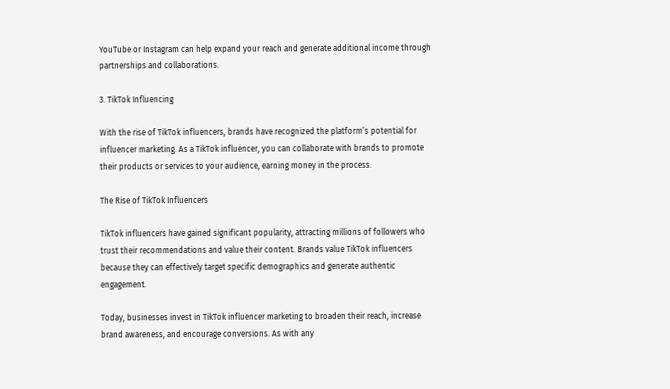YouTube or Instagram can help expand your reach and generate additional income through partnerships and collaborations.

3. TikTok Influencing

With the rise of TikTok influencers, brands have recognized the platform’s potential for influencer marketing. As a TikTok influencer, you can collaborate with brands to promote their products or services to your audience, earning money in the process.

The Rise of TikTok Influencers

TikTok influencers have gained significant popularity, attracting millions of followers who trust their recommendations and value their content. Brands value TikTok influencers because they can effectively target specific demographics and generate authentic engagement.

Today, businesses invest in TikTok influencer marketing to broaden their reach, increase brand awareness, and encourage conversions. As with any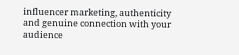influencer marketing, authenticity and genuine connection with your audience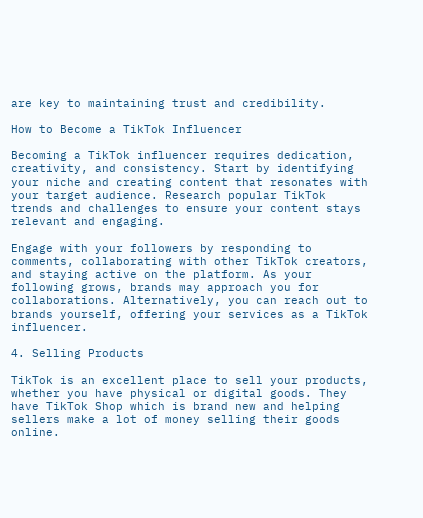are key to maintaining trust and credibility.

How to Become a TikTok Influencer

Becoming a TikTok influencer requires dedication, creativity, and consistency. Start by identifying your niche and creating content that resonates with your target audience. Research popular TikTok trends and challenges to ensure your content stays relevant and engaging.

Engage with your followers by responding to comments, collaborating with other TikTok creators, and staying active on the platform. As your following grows, brands may approach you for collaborations. Alternatively, you can reach out to brands yourself, offering your services as a TikTok influencer.

4. Selling Products

TikTok is an excellent place to sell your products, whether you have physical or digital goods. They have TikTok Shop which is brand new and helping sellers make a lot of money selling their goods online.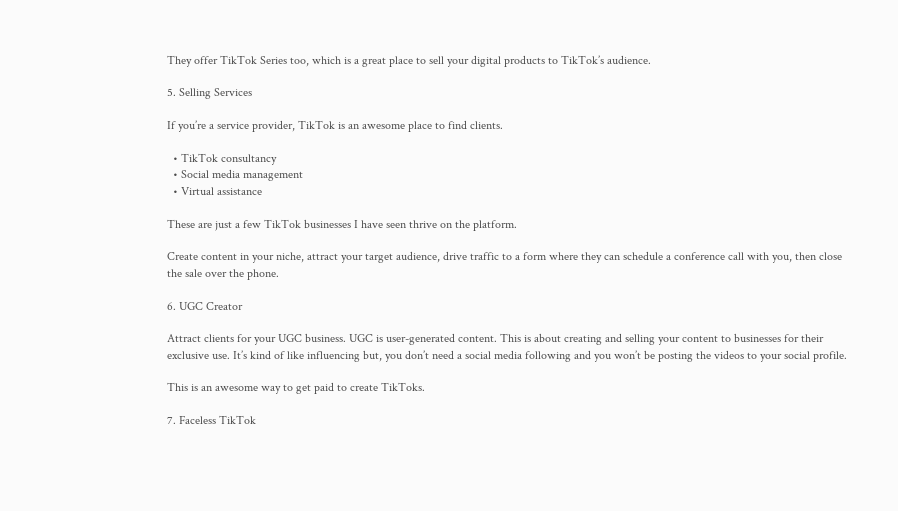They offer TikTok Series too, which is a great place to sell your digital products to TikTok’s audience.

5. Selling Services

If you’re a service provider, TikTok is an awesome place to find clients.

  • TikTok consultancy
  • Social media management
  • Virtual assistance

These are just a few TikTok businesses I have seen thrive on the platform.

Create content in your niche, attract your target audience, drive traffic to a form where they can schedule a conference call with you, then close the sale over the phone.

6. UGC Creator

Attract clients for your UGC business. UGC is user-generated content. This is about creating and selling your content to businesses for their exclusive use. It’s kind of like influencing but, you don’t need a social media following and you won’t be posting the videos to your social profile.

This is an awesome way to get paid to create TikToks.

7. Faceless TikTok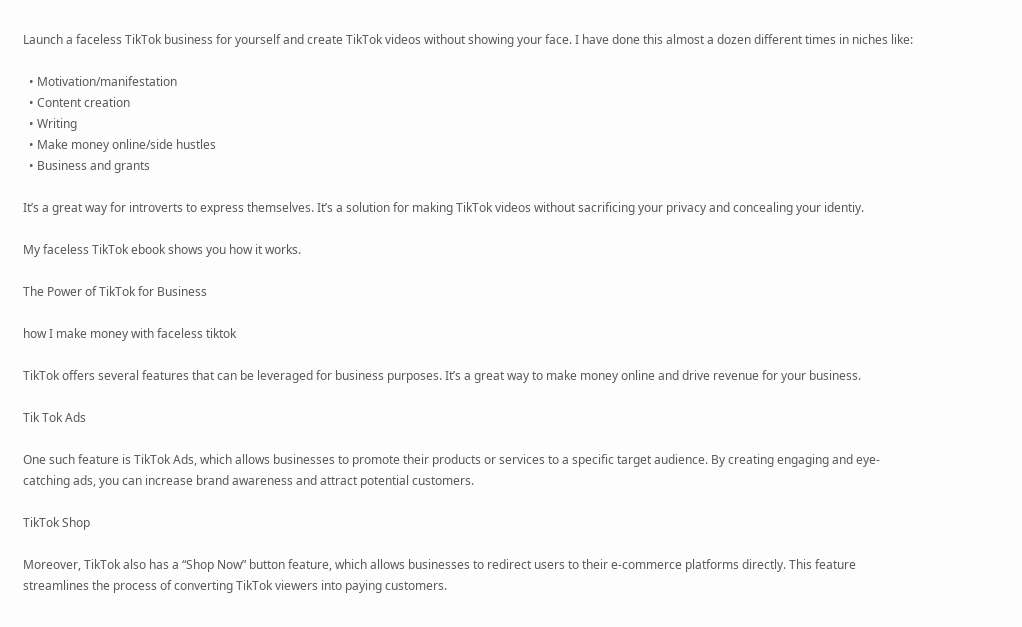Launch a faceless TikTok business for yourself and create TikTok videos without showing your face. I have done this almost a dozen different times in niches like:

  • Motivation/manifestation
  • Content creation
  • Writing
  • Make money online/side hustles
  • Business and grants

It’s a great way for introverts to express themselves. It’s a solution for making TikTok videos without sacrificing your privacy and concealing your identiy.

My faceless TikTok ebook shows you how it works.

The Power of TikTok for Business

how I make money with faceless tiktok

TikTok offers several features that can be leveraged for business purposes. It’s a great way to make money online and drive revenue for your business.

Tik Tok Ads

One such feature is TikTok Ads, which allows businesses to promote their products or services to a specific target audience. By creating engaging and eye-catching ads, you can increase brand awareness and attract potential customers.

TikTok Shop

Moreover, TikTok also has a “Shop Now” button feature, which allows businesses to redirect users to their e-commerce platforms directly. This feature streamlines the process of converting TikTok viewers into paying customers.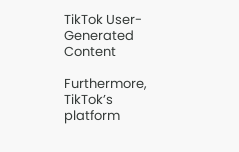TikTok User-Generated Content

Furthermore, TikTok’s platform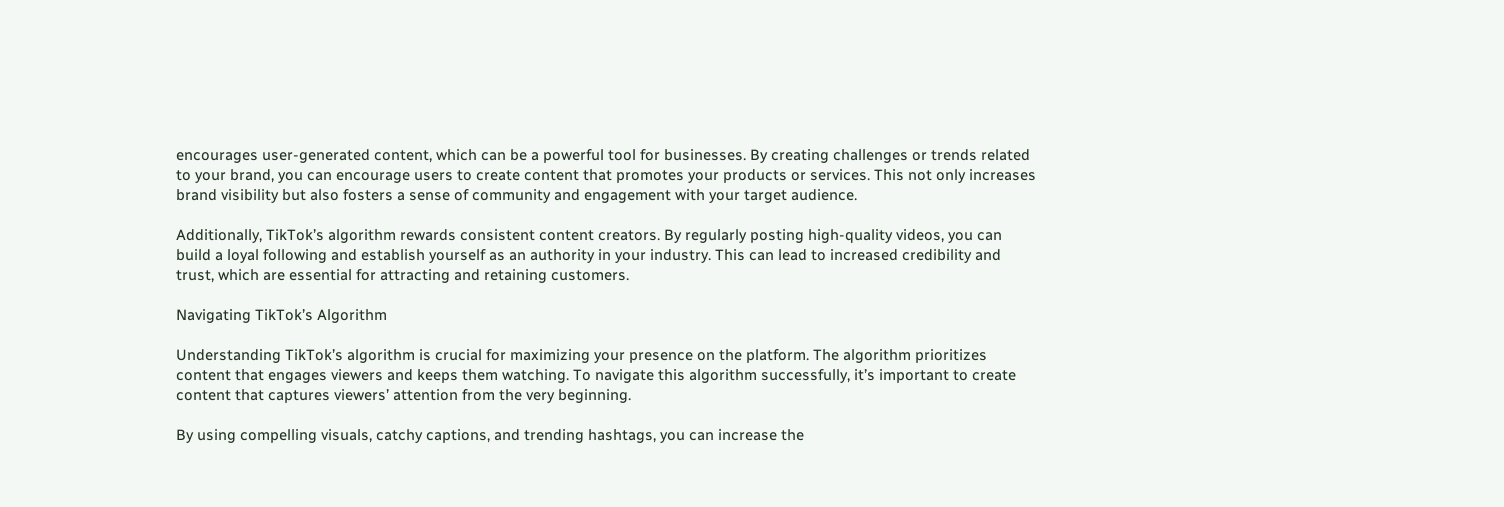encourages user-generated content, which can be a powerful tool for businesses. By creating challenges or trends related to your brand, you can encourage users to create content that promotes your products or services. This not only increases brand visibility but also fosters a sense of community and engagement with your target audience.

Additionally, TikTok’s algorithm rewards consistent content creators. By regularly posting high-quality videos, you can build a loyal following and establish yourself as an authority in your industry. This can lead to increased credibility and trust, which are essential for attracting and retaining customers.

Navigating TikTok’s Algorithm

Understanding TikTok’s algorithm is crucial for maximizing your presence on the platform. The algorithm prioritizes content that engages viewers and keeps them watching. To navigate this algorithm successfully, it’s important to create content that captures viewers’ attention from the very beginning.

By using compelling visuals, catchy captions, and trending hashtags, you can increase the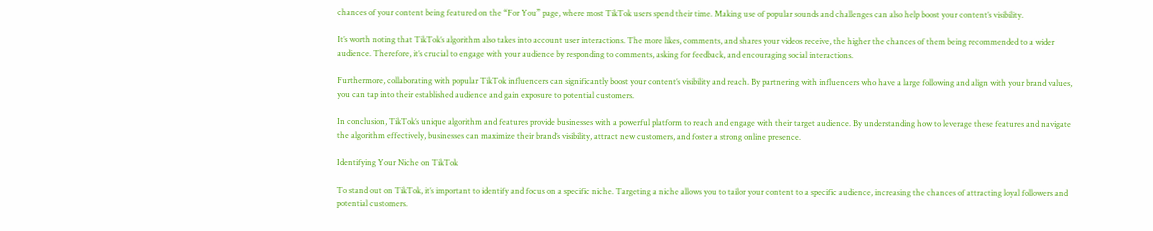chances of your content being featured on the “For You” page, where most TikTok users spend their time. Making use of popular sounds and challenges can also help boost your content’s visibility.

It’s worth noting that TikTok’s algorithm also takes into account user interactions. The more likes, comments, and shares your videos receive, the higher the chances of them being recommended to a wider audience. Therefore, it’s crucial to engage with your audience by responding to comments, asking for feedback, and encouraging social interactions.

Furthermore, collaborating with popular TikTok influencers can significantly boost your content’s visibility and reach. By partnering with influencers who have a large following and align with your brand values, you can tap into their established audience and gain exposure to potential customers.

In conclusion, TikTok’s unique algorithm and features provide businesses with a powerful platform to reach and engage with their target audience. By understanding how to leverage these features and navigate the algorithm effectively, businesses can maximize their brand’s visibility, attract new customers, and foster a strong online presence.

Identifying Your Niche on TikTok

To stand out on TikTok, it’s important to identify and focus on a specific niche. Targeting a niche allows you to tailor your content to a specific audience, increasing the chances of attracting loyal followers and potential customers.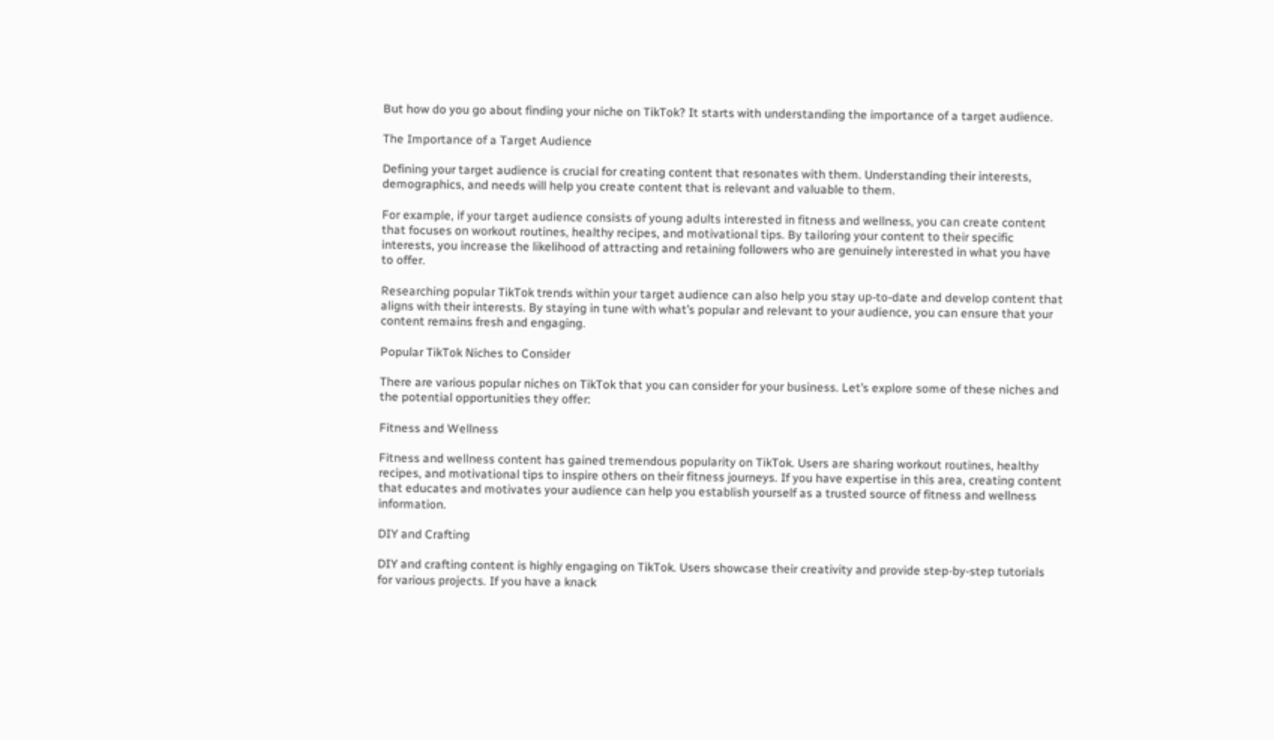But how do you go about finding your niche on TikTok? It starts with understanding the importance of a target audience.

The Importance of a Target Audience

Defining your target audience is crucial for creating content that resonates with them. Understanding their interests, demographics, and needs will help you create content that is relevant and valuable to them.

For example, if your target audience consists of young adults interested in fitness and wellness, you can create content that focuses on workout routines, healthy recipes, and motivational tips. By tailoring your content to their specific interests, you increase the likelihood of attracting and retaining followers who are genuinely interested in what you have to offer.

Researching popular TikTok trends within your target audience can also help you stay up-to-date and develop content that aligns with their interests. By staying in tune with what’s popular and relevant to your audience, you can ensure that your content remains fresh and engaging.

Popular TikTok Niches to Consider

There are various popular niches on TikTok that you can consider for your business. Let’s explore some of these niches and the potential opportunities they offer:

Fitness and Wellness

Fitness and wellness content has gained tremendous popularity on TikTok. Users are sharing workout routines, healthy recipes, and motivational tips to inspire others on their fitness journeys. If you have expertise in this area, creating content that educates and motivates your audience can help you establish yourself as a trusted source of fitness and wellness information.

DIY and Crafting

DIY and crafting content is highly engaging on TikTok. Users showcase their creativity and provide step-by-step tutorials for various projects. If you have a knack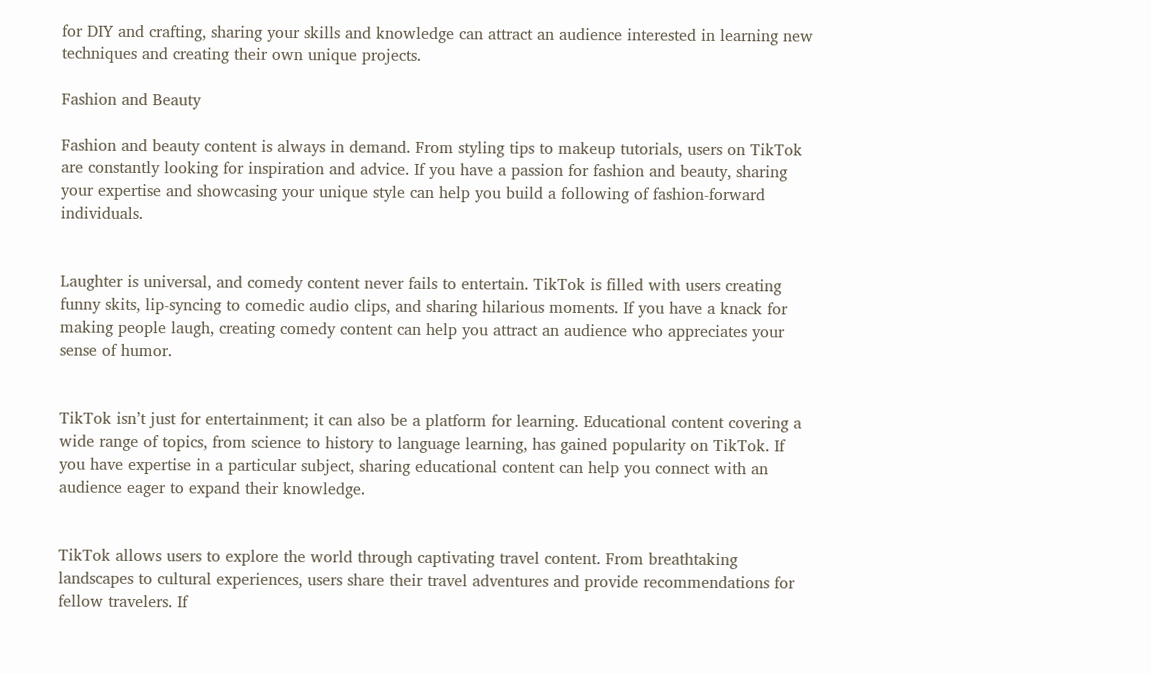for DIY and crafting, sharing your skills and knowledge can attract an audience interested in learning new techniques and creating their own unique projects.

Fashion and Beauty

Fashion and beauty content is always in demand. From styling tips to makeup tutorials, users on TikTok are constantly looking for inspiration and advice. If you have a passion for fashion and beauty, sharing your expertise and showcasing your unique style can help you build a following of fashion-forward individuals.


Laughter is universal, and comedy content never fails to entertain. TikTok is filled with users creating funny skits, lip-syncing to comedic audio clips, and sharing hilarious moments. If you have a knack for making people laugh, creating comedy content can help you attract an audience who appreciates your sense of humor.


TikTok isn’t just for entertainment; it can also be a platform for learning. Educational content covering a wide range of topics, from science to history to language learning, has gained popularity on TikTok. If you have expertise in a particular subject, sharing educational content can help you connect with an audience eager to expand their knowledge.


TikTok allows users to explore the world through captivating travel content. From breathtaking landscapes to cultural experiences, users share their travel adventures and provide recommendations for fellow travelers. If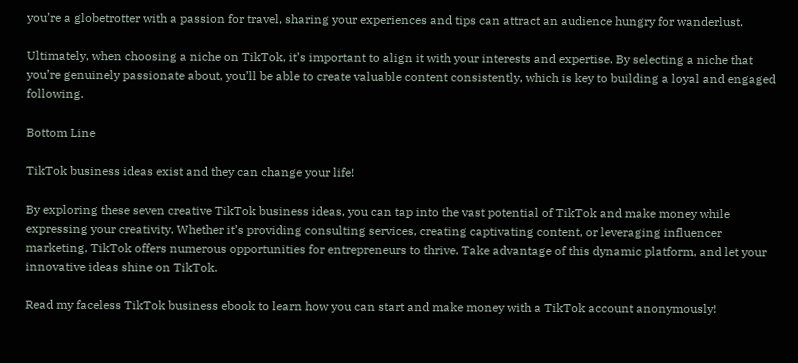you’re a globetrotter with a passion for travel, sharing your experiences and tips can attract an audience hungry for wanderlust.

Ultimately, when choosing a niche on TikTok, it’s important to align it with your interests and expertise. By selecting a niche that you’re genuinely passionate about, you’ll be able to create valuable content consistently, which is key to building a loyal and engaged following.

Bottom Line

TikTok business ideas exist and they can change your life!

By exploring these seven creative TikTok business ideas, you can tap into the vast potential of TikTok and make money while expressing your creativity. Whether it’s providing consulting services, creating captivating content, or leveraging influencer marketing, TikTok offers numerous opportunities for entrepreneurs to thrive. Take advantage of this dynamic platform, and let your innovative ideas shine on TikTok.

Read my faceless TikTok business ebook to learn how you can start and make money with a TikTok account anonymously!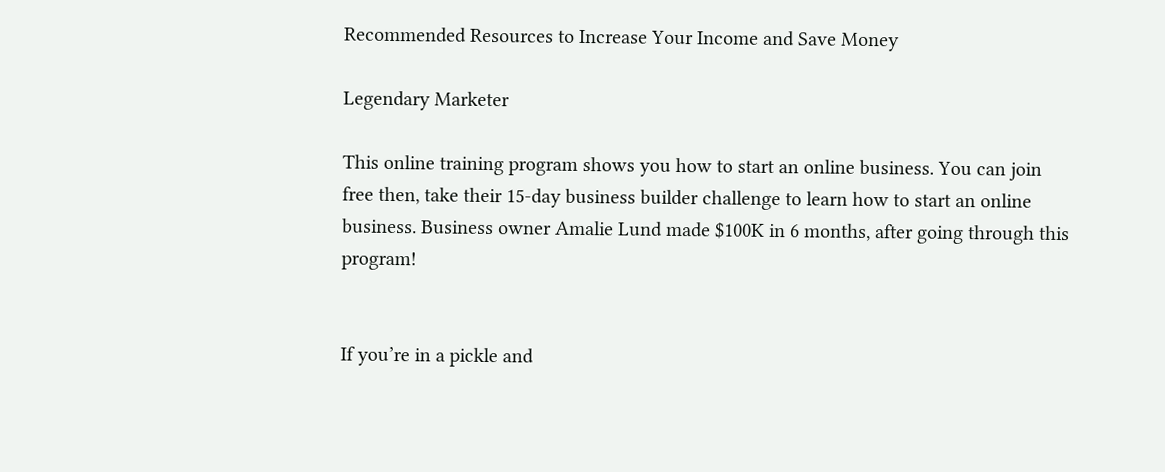Recommended Resources to Increase Your Income and Save Money

Legendary Marketer

This online training program shows you how to start an online business. You can join free then, take their 15-day business builder challenge to learn how to start an online business. Business owner Amalie Lund made $100K in 6 months, after going through this program!


If you’re in a pickle and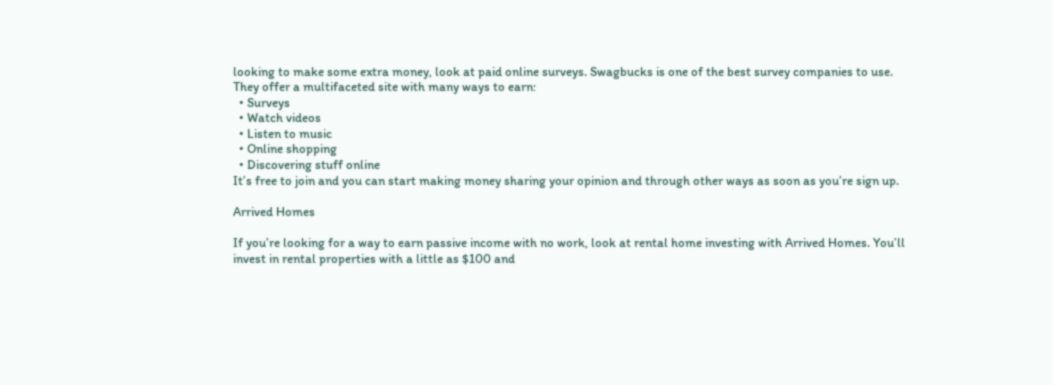looking to make some extra money, look at paid online surveys. Swagbucks is one of the best survey companies to use. They offer a multifaceted site with many ways to earn:
  • Surveys
  • Watch videos
  • Listen to music
  • Online shopping
  • Discovering stuff online
It’s free to join and you can start making money sharing your opinion and through other ways as soon as you’re sign up.

Arrived Homes

If you’re looking for a way to earn passive income with no work, look at rental home investing with Arrived Homes. You’ll invest in rental properties with a little as $100 and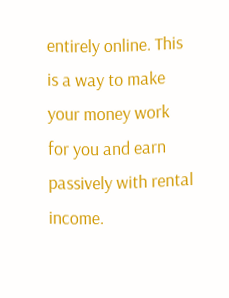entirely online. This is a way to make your money work for you and earn passively with rental income.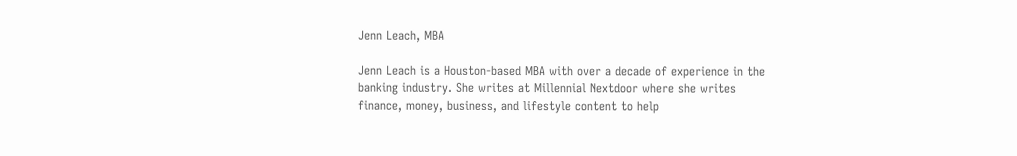Jenn Leach, MBA

Jenn Leach is a Houston-based MBA with over a decade of experience in the banking industry. She writes at Millennial Nextdoor where she writes finance, money, business, and lifestyle content to help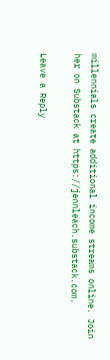millennials create additional income streams online. Join her on Substack at https://jennleach.substack.com.

Leave a Reply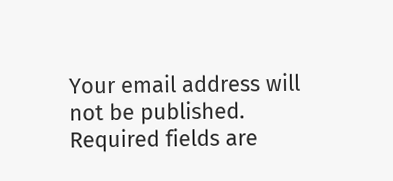Your email address will not be published. Required fields are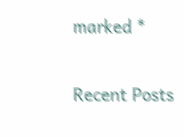marked *

Recent Posts